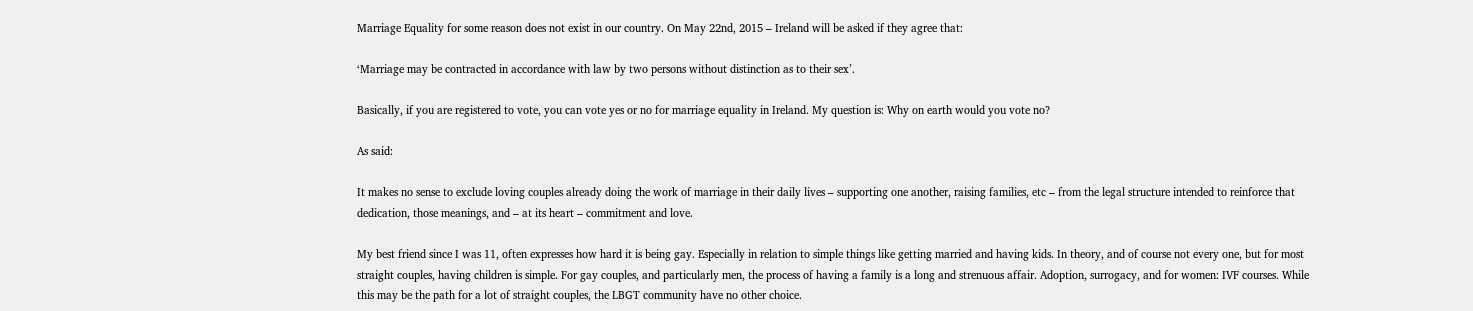Marriage Equality for some reason does not exist in our country. On May 22nd, 2015 – Ireland will be asked if they agree that:

‘Marriage may be contracted in accordance with law by two persons without distinction as to their sex’.

Basically, if you are registered to vote, you can vote yes or no for marriage equality in Ireland. My question is: Why on earth would you vote no?

As said:

It makes no sense to exclude loving couples already doing the work of marriage in their daily lives – supporting one another, raising families, etc – from the legal structure intended to reinforce that dedication, those meanings, and – at its heart – commitment and love.

My best friend since I was 11, often expresses how hard it is being gay. Especially in relation to simple things like getting married and having kids. In theory, and of course not every one, but for most straight couples, having children is simple. For gay couples, and particularly men, the process of having a family is a long and strenuous affair. Adoption, surrogacy, and for women: IVF courses. While this may be the path for a lot of straight couples, the LBGT community have no other choice.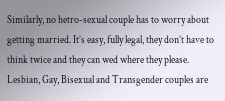Similarly, no hetro-sexual couple has to worry about getting married. It’s easy, fully legal, they don’t have to think twice and they can wed where they please. Lesbian, Gay, Bisexual and Transgender couples are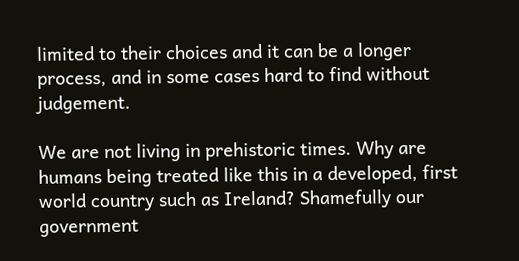limited to their choices and it can be a longer process, and in some cases hard to find without judgement.

We are not living in prehistoric times. Why are humans being treated like this in a developed, first world country such as Ireland? Shamefully our government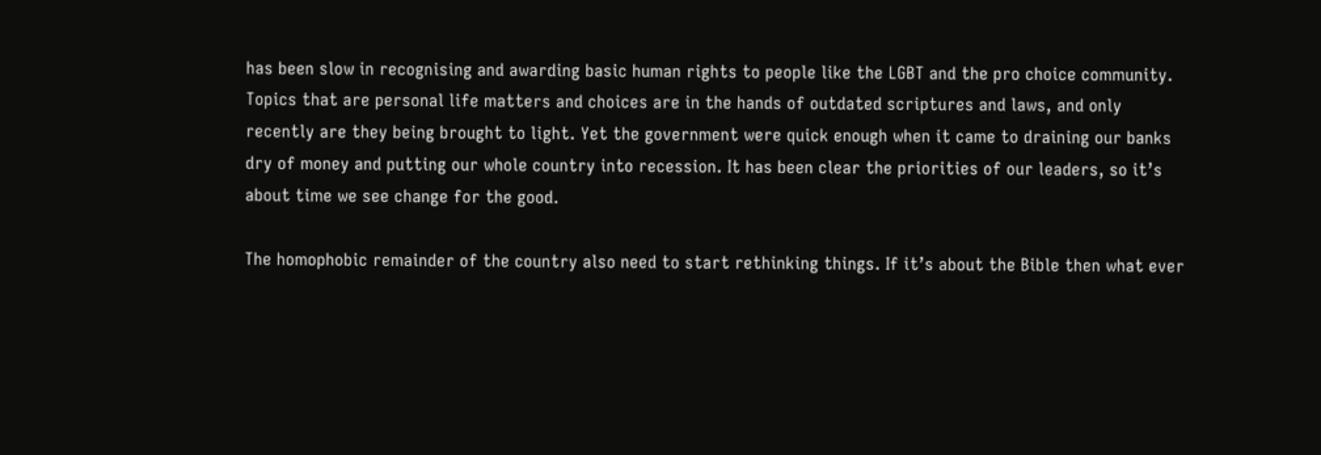has been slow in recognising and awarding basic human rights to people like the LGBT and the pro choice community. Topics that are personal life matters and choices are in the hands of outdated scriptures and laws, and only recently are they being brought to light. Yet the government were quick enough when it came to draining our banks dry of money and putting our whole country into recession. It has been clear the priorities of our leaders, so it’s about time we see change for the good.

The homophobic remainder of the country also need to start rethinking things. If it’s about the Bible then what ever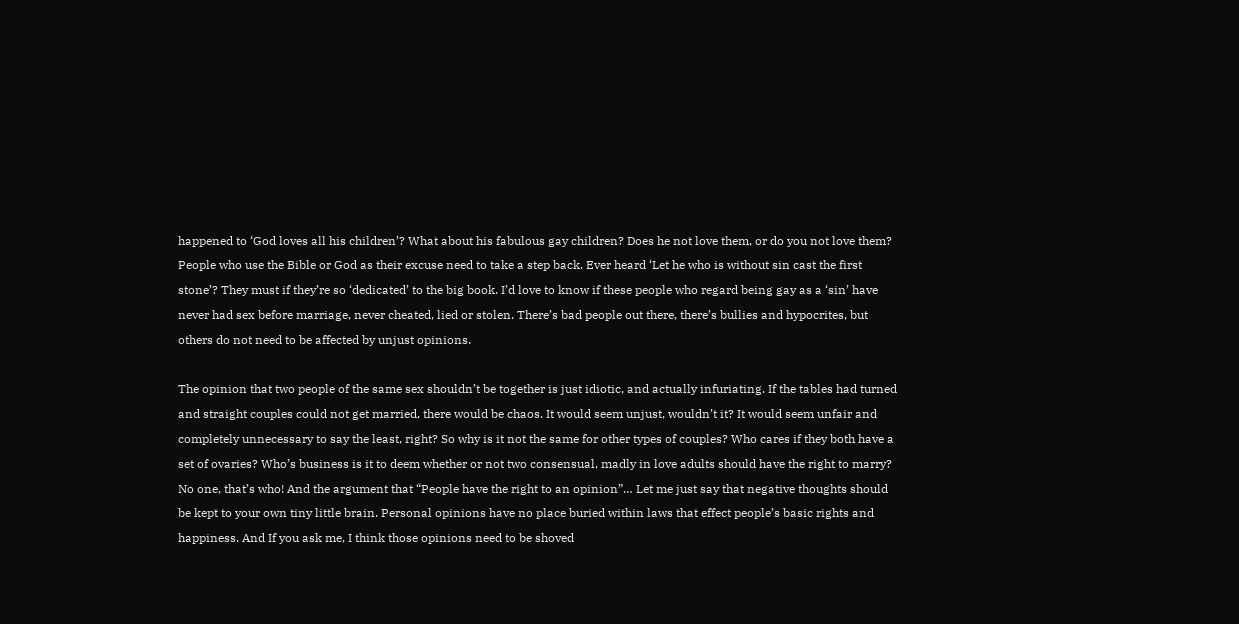happened to ‘God loves all his children’? What about his fabulous gay children? Does he not love them, or do you not love them? People who use the Bible or God as their excuse need to take a step back. Ever heard ‘Let he who is without sin cast the first stone’? They must if they’re so ‘dedicated’ to the big book. I’d love to know if these people who regard being gay as a ‘sin’ have never had sex before marriage, never cheated, lied or stolen. There’s bad people out there, there’s bullies and hypocrites, but others do not need to be affected by unjust opinions.

The opinion that two people of the same sex shouldn’t be together is just idiotic, and actually infuriating. If the tables had turned and straight couples could not get married, there would be chaos. It would seem unjust, wouldn’t it? It would seem unfair and completely unnecessary to say the least, right? So why is it not the same for other types of couples? Who cares if they both have a set of ovaries? Who’s business is it to deem whether or not two consensual, madly in love adults should have the right to marry? No one, that’s who! And the argument that “People have the right to an opinion”… Let me just say that negative thoughts should be kept to your own tiny little brain. Personal opinions have no place buried within laws that effect people’s basic rights and happiness. And If you ask me, I think those opinions need to be shoved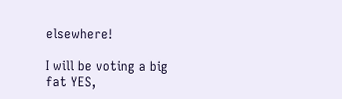elsewhere!

I will be voting a big fat YES,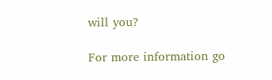will you?

For more information go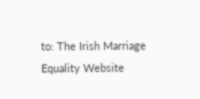to: The Irish Marriage Equality Website